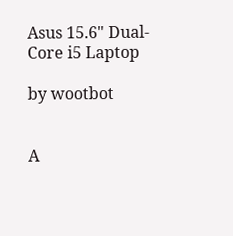Asus 15.6" Dual-Core i5 Laptop

by wootbot


A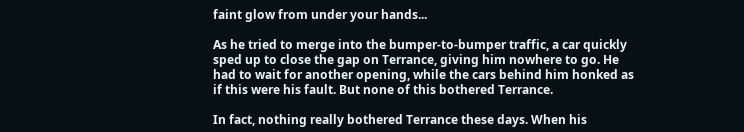faint glow from under your hands...

As he tried to merge into the bumper-to-bumper traffic, a car quickly sped up to close the gap on Terrance, giving him nowhere to go. He had to wait for another opening, while the cars behind him honked as if this were his fault. But none of this bothered Terrance.

In fact, nothing really bothered Terrance these days. When his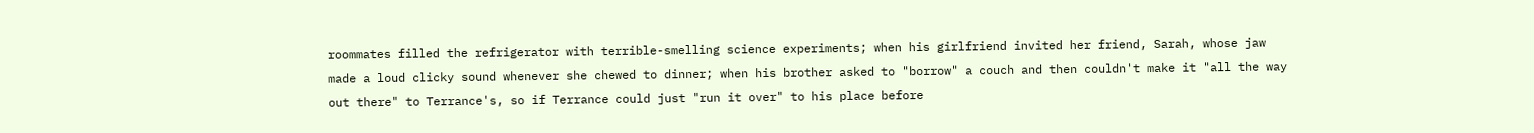roommates filled the refrigerator with terrible-smelling science experiments; when his girlfriend invited her friend, Sarah, whose jaw made a loud clicky sound whenever she chewed to dinner; when his brother asked to "borrow" a couch and then couldn't make it "all the way out there" to Terrance's, so if Terrance could just "run it over" to his place before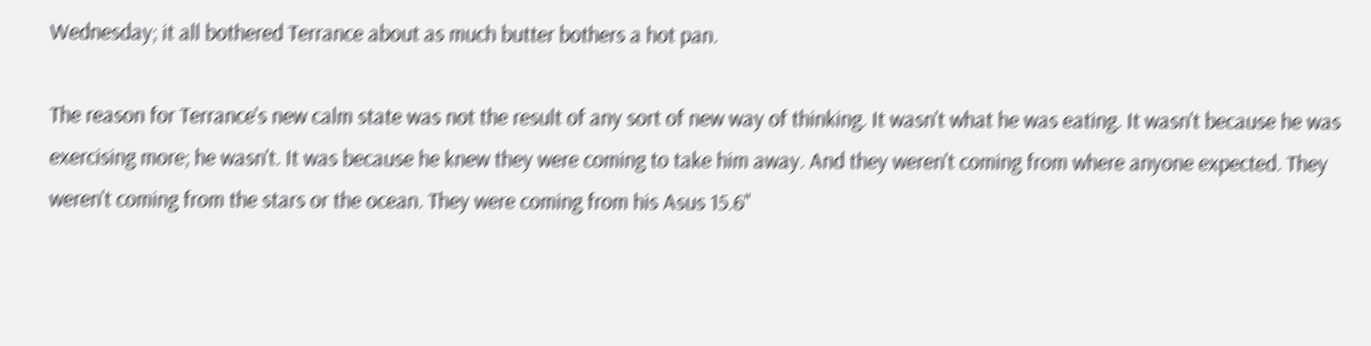Wednesday; it all bothered Terrance about as much butter bothers a hot pan.

The reason for Terrance's new calm state was not the result of any sort of new way of thinking. It wasn't what he was eating. It wasn't because he was exercising more; he wasn't. It was because he knew they were coming to take him away. And they weren't coming from where anyone expected. They weren't coming from the stars or the ocean. They were coming from his Asus 15.6"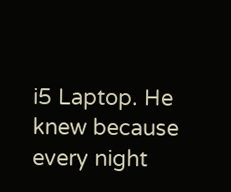i5 Laptop. He knew because every night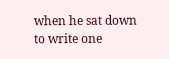when he sat down to write one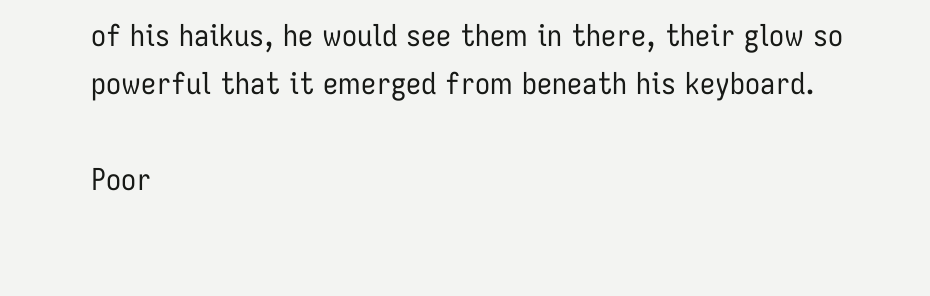of his haikus, he would see them in there, their glow so powerful that it emerged from beneath his keyboard.

Poor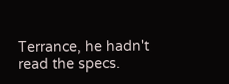Terrance, he hadn't read the specs.